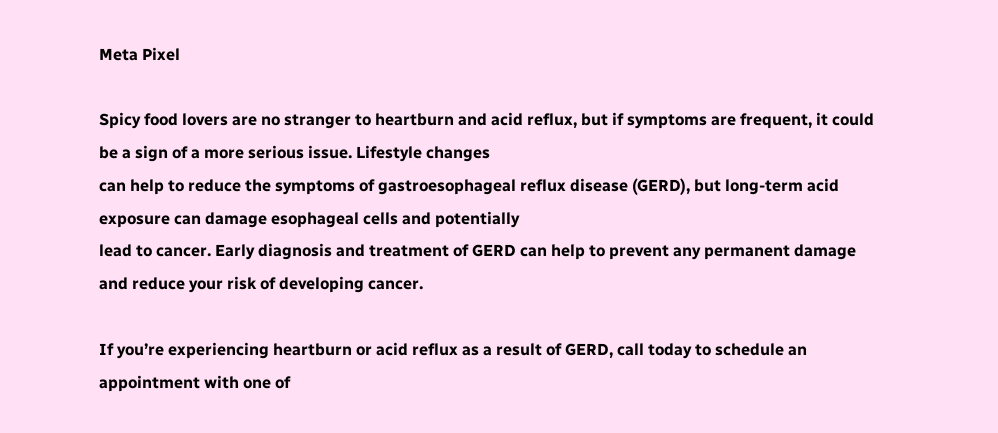Meta Pixel

Spicy food lovers are no stranger to heartburn and acid reflux, but if symptoms are frequent, it could be a sign of a more serious issue. Lifestyle changes
can help to reduce the symptoms of gastroesophageal reflux disease (GERD), but long-term acid exposure can damage esophageal cells and potentially
lead to cancer. Early diagnosis and treatment of GERD can help to prevent any permanent damage and reduce your risk of developing cancer.

If you’re experiencing heartburn or acid reflux as a result of GERD, call today to schedule an appointment with one of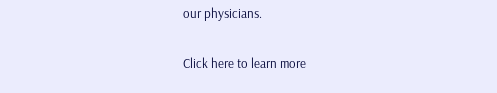our physicians.

Click here to learn more